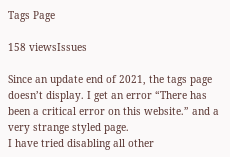Tags Page

158 viewsIssues

Since an update end of 2021, the tags page doesn’t display. I get an error “There has been a critical error on this website.” and a very strange styled page.
I have tried disabling all other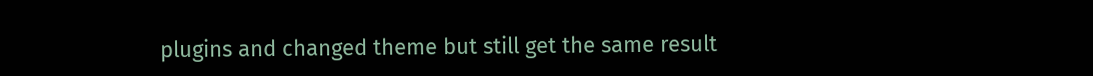plugins and changed theme but still get the same result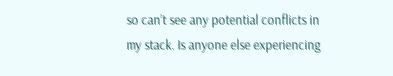so can’t see any potential conflicts in my stack. Is anyone else experiencing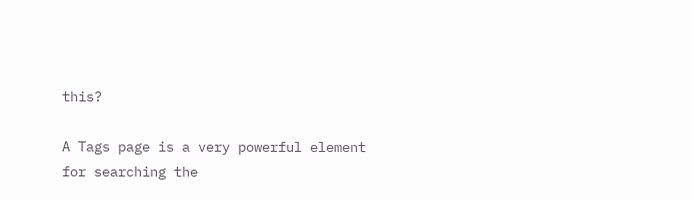this?

A Tags page is a very powerful element for searching the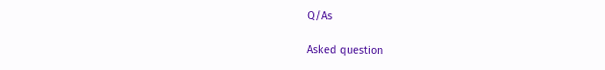Q/As

Asked question